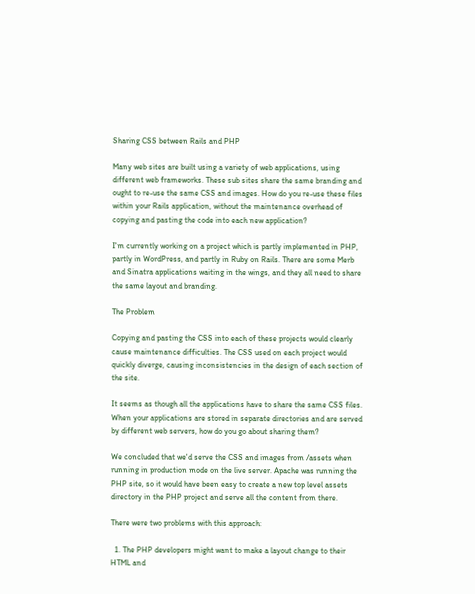Sharing CSS between Rails and PHP

Many web sites are built using a variety of web applications, using different web frameworks. These sub sites share the same branding and ought to re-use the same CSS and images. How do you re-use these files within your Rails application, without the maintenance overhead of copying and pasting the code into each new application?

I'm currently working on a project which is partly implemented in PHP, partly in WordPress, and partly in Ruby on Rails. There are some Merb and Sinatra applications waiting in the wings, and they all need to share the same layout and branding.

The Problem

Copying and pasting the CSS into each of these projects would clearly cause maintenance difficulties. The CSS used on each project would quickly diverge, causing inconsistencies in the design of each section of the site.

It seems as though all the applications have to share the same CSS files. When your applications are stored in separate directories and are served by different web servers, how do you go about sharing them?

We concluded that we'd serve the CSS and images from /assets when running in production mode on the live server. Apache was running the PHP site, so it would have been easy to create a new top level assets directory in the PHP project and serve all the content from there.

There were two problems with this approach:

  1. The PHP developers might want to make a layout change to their HTML and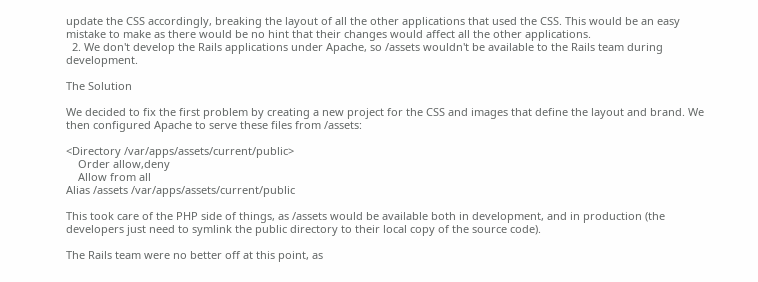update the CSS accordingly, breaking the layout of all the other applications that used the CSS. This would be an easy mistake to make as there would be no hint that their changes would affect all the other applications.
  2. We don't develop the Rails applications under Apache, so /assets wouldn't be available to the Rails team during development.

The Solution

We decided to fix the first problem by creating a new project for the CSS and images that define the layout and brand. We then configured Apache to serve these files from /assets:

<Directory /var/apps/assets/current/public>
    Order allow,deny
    Allow from all
Alias /assets /var/apps/assets/current/public

This took care of the PHP side of things, as /assets would be available both in development, and in production (the developers just need to symlink the public directory to their local copy of the source code).

The Rails team were no better off at this point, as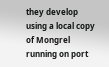they develop using a local copy of Mongrel running on port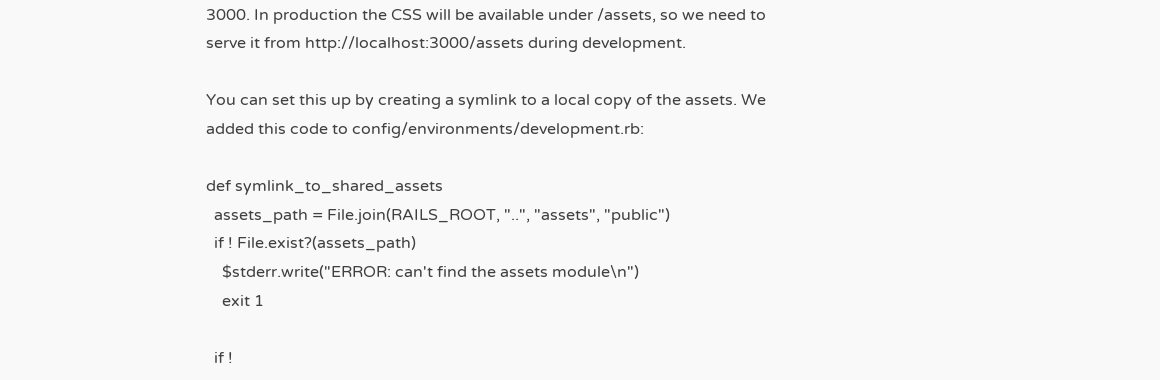3000. In production the CSS will be available under /assets, so we need to serve it from http://localhost:3000/assets during development.

You can set this up by creating a symlink to a local copy of the assets. We added this code to config/environments/development.rb:

def symlink_to_shared_assets
  assets_path = File.join(RAILS_ROOT, "..", "assets", "public")
  if ! File.exist?(assets_path)
    $stderr.write("ERROR: can't find the assets module\n")
    exit 1

  if !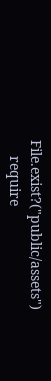File.exist?("public/assets")
    require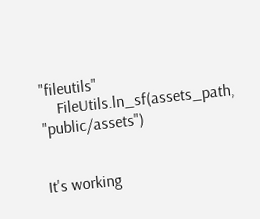"fileutils"
    FileUtils.ln_sf(assets_path, "public/assets")


It's working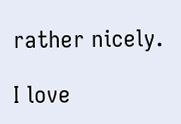rather nicely.

I love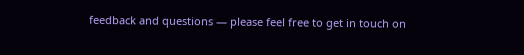feedback and questions — please feel free to get in touch on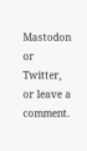Mastodon or Twitter, or leave a comment.